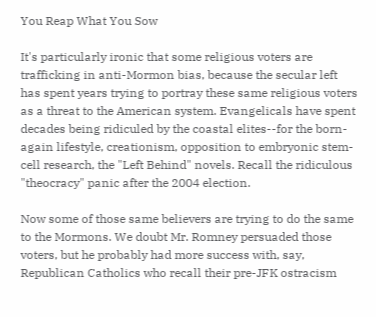You Reap What You Sow

It's particularly ironic that some religious voters are trafficking in anti-Mormon bias, because the secular left has spent years trying to portray these same religious voters as a threat to the American system. Evangelicals have spent decades being ridiculed by the coastal elites--for the born-again lifestyle, creationism, opposition to embryonic stem-cell research, the "Left Behind" novels. Recall the ridiculous "theocracy" panic after the 2004 election.

Now some of those same believers are trying to do the same to the Mormons. We doubt Mr. Romney persuaded those voters, but he probably had more success with, say, Republican Catholics who recall their pre-JFK ostracism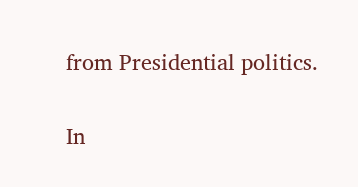from Presidential politics.

In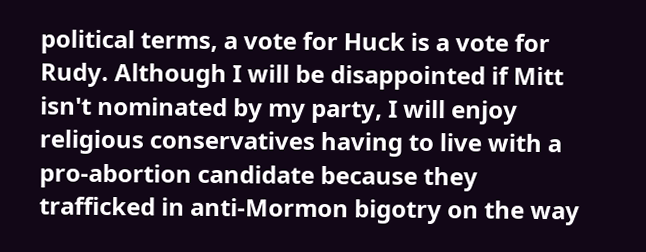political terms, a vote for Huck is a vote for Rudy. Although I will be disappointed if Mitt isn't nominated by my party, I will enjoy religious conservatives having to live with a pro-abortion candidate because they trafficked in anti-Mormon bigotry on the way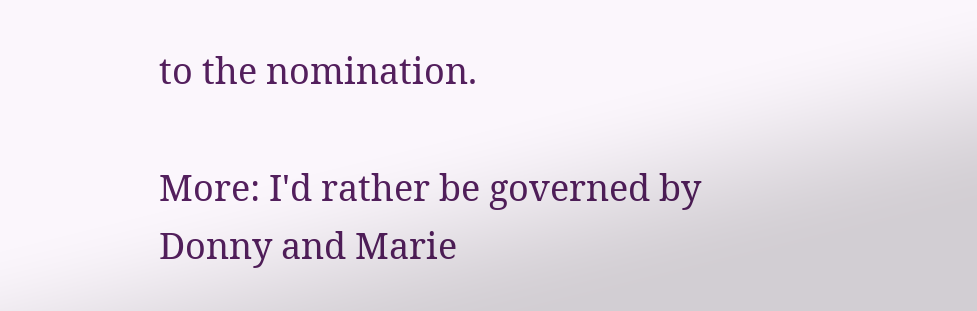to the nomination.

More: I'd rather be governed by Donny and Marie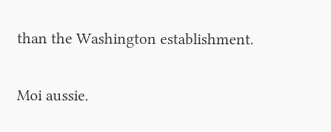than the Washington establishment.

Moi aussie.